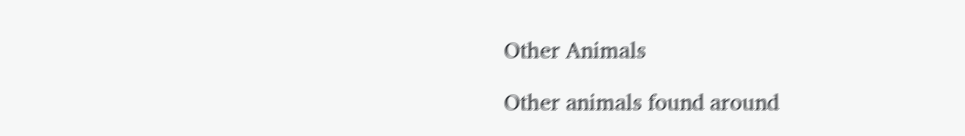Other Animals

Other animals found around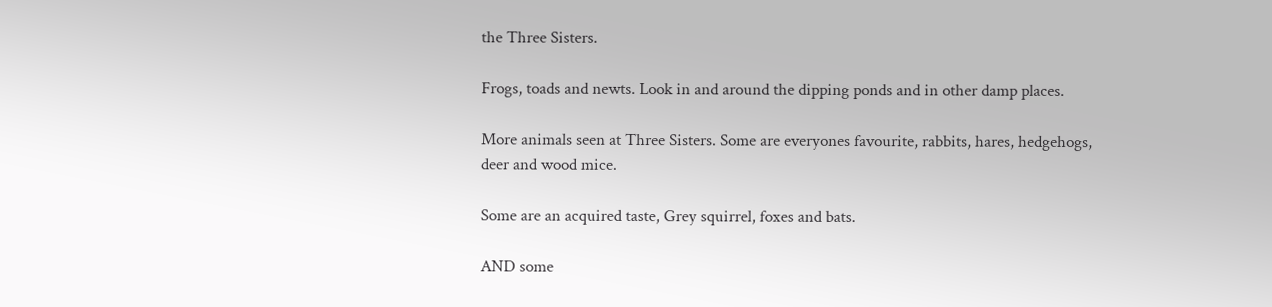the Three Sisters.

Frogs, toads and newts. Look in and around the dipping ponds and in other damp places.

More animals seen at Three Sisters. Some are everyones favourite, rabbits, hares, hedgehogs, deer and wood mice.

Some are an acquired taste, Grey squirrel, foxes and bats.

AND some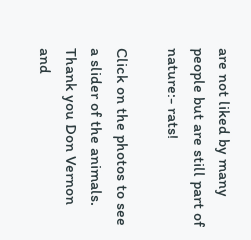are not liked by many people but are still part of nature:- rats!

Click on the photos to see a slider of the animals. Thank you Don Vernon and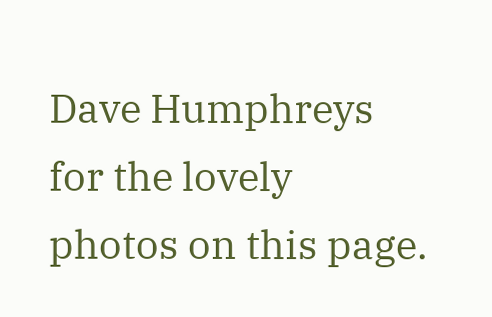Dave Humphreys for the lovely photos on this page.